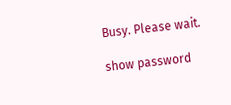Busy. Please wait.

show password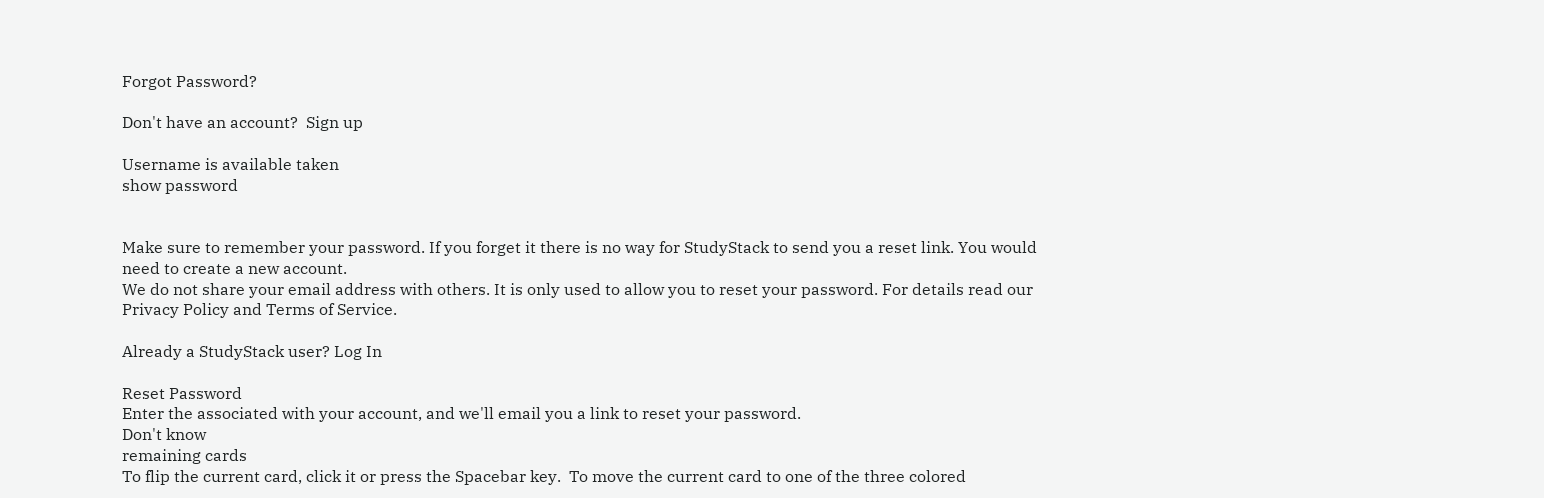Forgot Password?

Don't have an account?  Sign up

Username is available taken
show password


Make sure to remember your password. If you forget it there is no way for StudyStack to send you a reset link. You would need to create a new account.
We do not share your email address with others. It is only used to allow you to reset your password. For details read our Privacy Policy and Terms of Service.

Already a StudyStack user? Log In

Reset Password
Enter the associated with your account, and we'll email you a link to reset your password.
Don't know
remaining cards
To flip the current card, click it or press the Spacebar key.  To move the current card to one of the three colored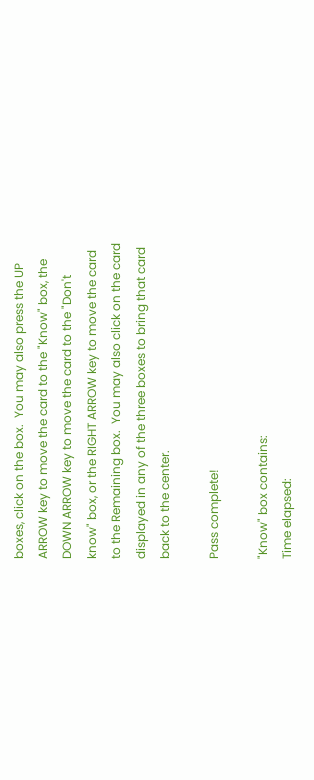boxes, click on the box.  You may also press the UP ARROW key to move the card to the "Know" box, the DOWN ARROW key to move the card to the "Don't know" box, or the RIGHT ARROW key to move the card to the Remaining box.  You may also click on the card displayed in any of the three boxes to bring that card back to the center.

Pass complete!

"Know" box contains:
Time elapsed: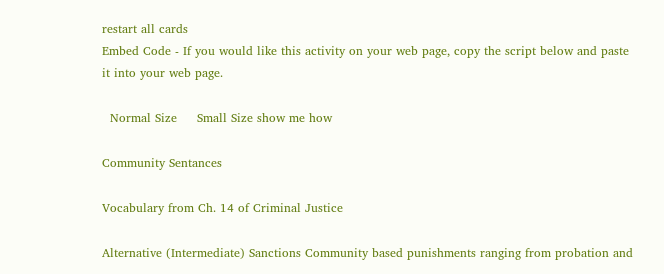restart all cards
Embed Code - If you would like this activity on your web page, copy the script below and paste it into your web page.

  Normal Size     Small Size show me how

Community Sentances

Vocabulary from Ch. 14 of Criminal Justice

Alternative (Intermediate) Sanctions Community based punishments ranging from probation and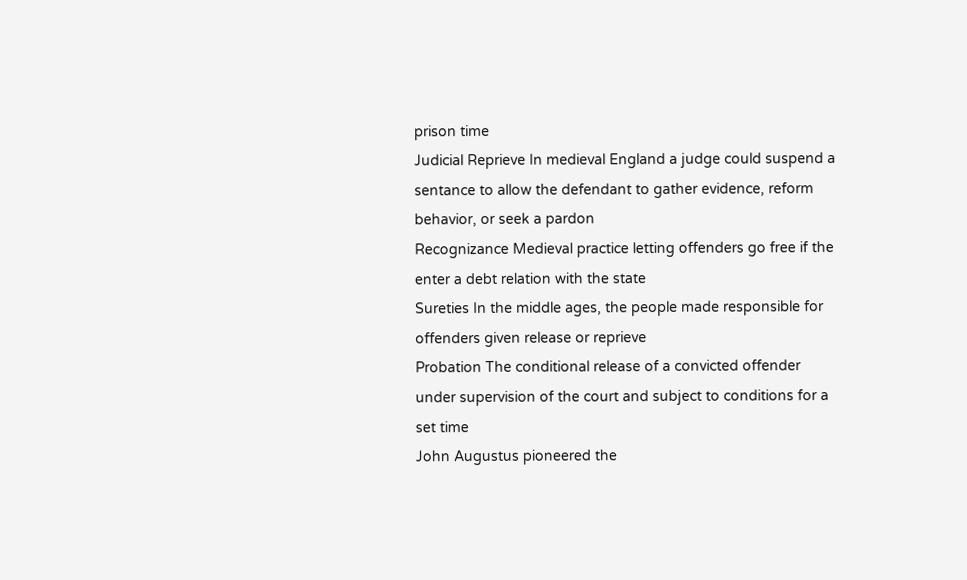prison time
Judicial Reprieve In medieval England a judge could suspend a sentance to allow the defendant to gather evidence, reform behavior, or seek a pardon
Recognizance Medieval practice letting offenders go free if the enter a debt relation with the state
Sureties In the middle ages, the people made responsible for offenders given release or reprieve
Probation The conditional release of a convicted offender under supervision of the court and subject to conditions for a set time
John Augustus pioneered the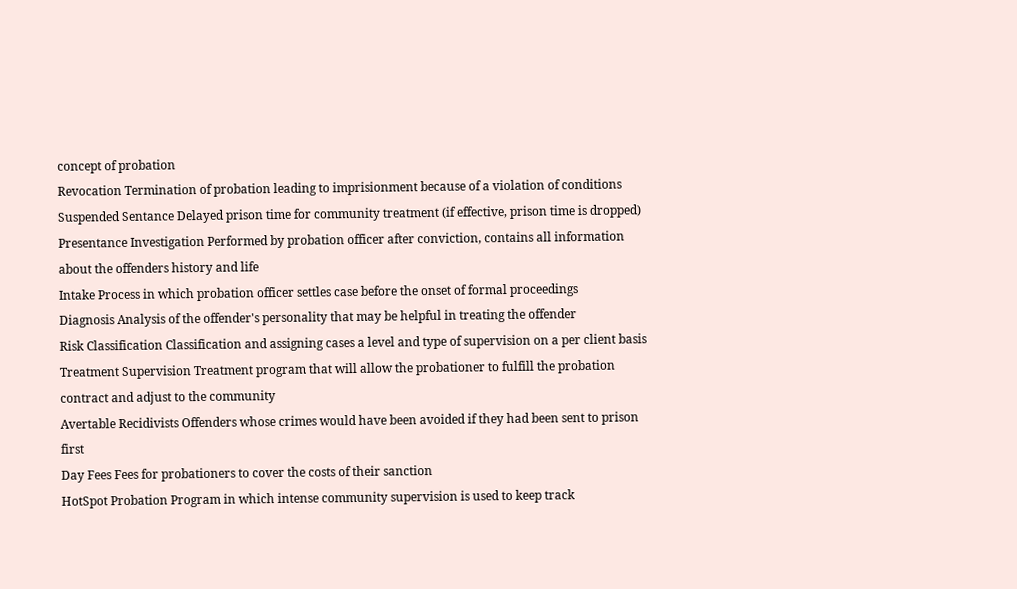concept of probation
Revocation Termination of probation leading to imprisionment because of a violation of conditions
Suspended Sentance Delayed prison time for community treatment (if effective, prison time is dropped)
Presentance Investigation Performed by probation officer after conviction, contains all information about the offenders history and life
Intake Process in which probation officer settles case before the onset of formal proceedings
Diagnosis Analysis of the offender's personality that may be helpful in treating the offender
Risk Classification Classification and assigning cases a level and type of supervision on a per client basis
Treatment Supervision Treatment program that will allow the probationer to fulfill the probation contract and adjust to the community
Avertable Recidivists Offenders whose crimes would have been avoided if they had been sent to prison first
Day Fees Fees for probationers to cover the costs of their sanction
HotSpot Probation Program in which intense community supervision is used to keep track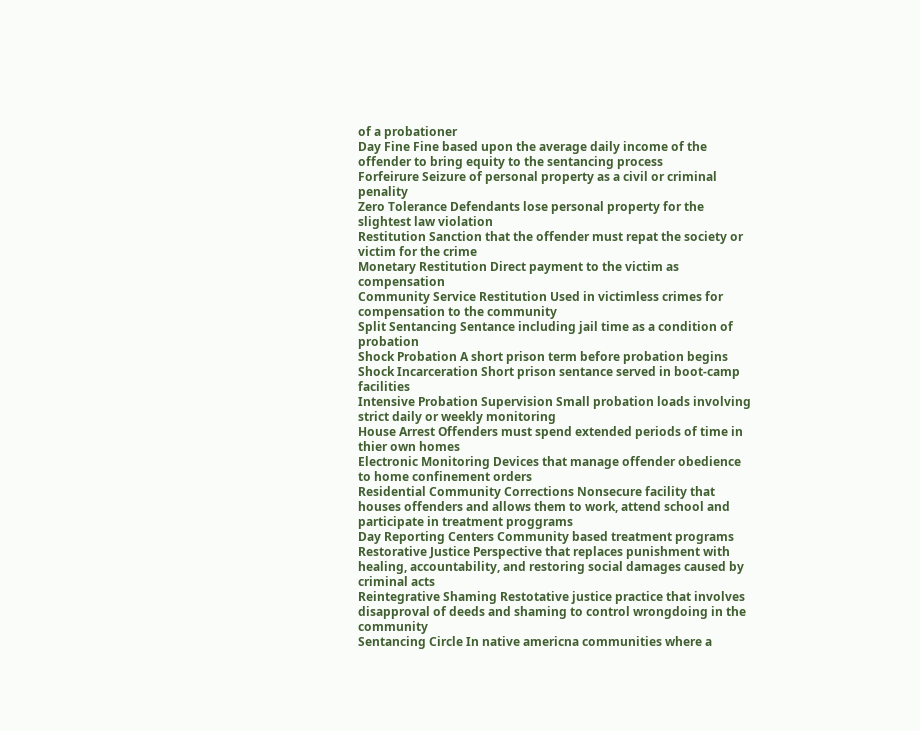of a probationer
Day Fine Fine based upon the average daily income of the offender to bring equity to the sentancing process
Forfeirure Seizure of personal property as a civil or criminal penality
Zero Tolerance Defendants lose personal property for the slightest law violation
Restitution Sanction that the offender must repat the society or victim for the crime
Monetary Restitution Direct payment to the victim as compensation
Community Service Restitution Used in victimless crimes for compensation to the community
Split Sentancing Sentance including jail time as a condition of probation
Shock Probation A short prison term before probation begins
Shock Incarceration Short prison sentance served in boot-camp facilities
Intensive Probation Supervision Small probation loads involving strict daily or weekly monitoring
House Arrest Offenders must spend extended periods of time in thier own homes
Electronic Monitoring Devices that manage offender obedience to home confinement orders
Residential Community Corrections Nonsecure facility that houses offenders and allows them to work, attend school and participate in treatment proggrams
Day Reporting Centers Community based treatment programs
Restorative Justice Perspective that replaces punishment with healing, accountability, and restoring social damages caused by criminal acts
Reintegrative Shaming Restotative justice practice that involves disapproval of deeds and shaming to control wrongdoing in the community
Sentancing Circle In native americna communities where a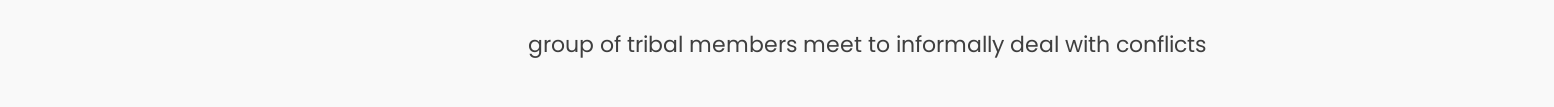group of tribal members meet to informally deal with conflicts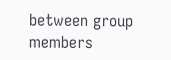between group members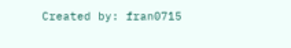Created by: fran0715